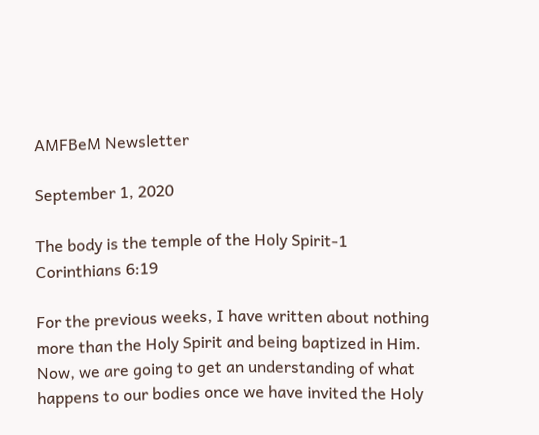AMFBeM Newsletter

September 1, 2020

The body is the temple of the Holy Spirit-1 Corinthians 6:19

For the previous weeks, I have written about nothing more than the Holy Spirit and being baptized in Him. Now, we are going to get an understanding of what happens to our bodies once we have invited the Holy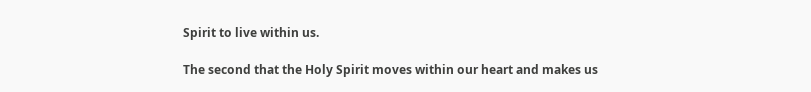Spirit to live within us.

The second that the Holy Spirit moves within our heart and makes us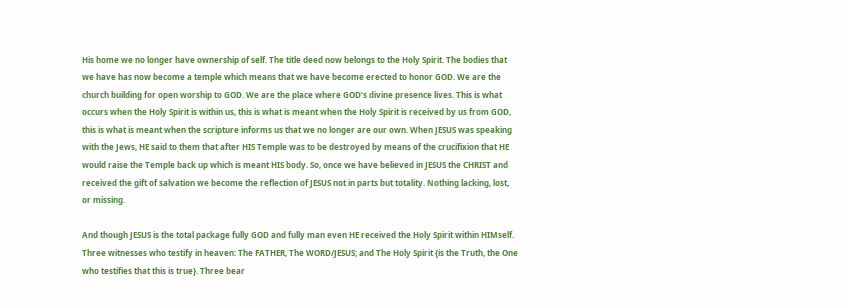His home we no longer have ownership of self. The title deed now belongs to the Holy Spirit. The bodies that we have has now become a temple which means that we have become erected to honor GOD. We are the church building for open worship to GOD. We are the place where GOD’s divine presence lives. This is what occurs when the Holy Spirit is within us, this is what is meant when the Holy Spirit is received by us from GOD, this is what is meant when the scripture informs us that we no longer are our own. When JESUS was speaking with the Jews, HE said to them that after HIS Temple was to be destroyed by means of the crucifixion that HE would raise the Temple back up which is meant HIS body. So, once we have believed in JESUS the CHRIST and received the gift of salvation we become the reflection of JESUS not in parts but totality. Nothing lacking, lost, or missing.

And though JESUS is the total package fully GOD and fully man even HE received the Holy Spirit within HIMself. Three witnesses who testify in heaven: The FATHER, The WORD/JESUS; and The Holy Spirit {is the Truth, the One who testifies that this is true}. Three bear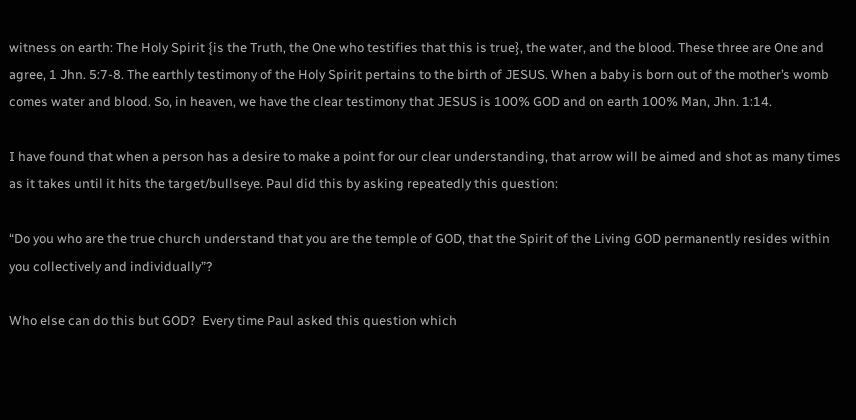witness on earth: The Holy Spirit {is the Truth, the One who testifies that this is true}, the water, and the blood. These three are One and agree, 1 Jhn. 5:7-8. The earthly testimony of the Holy Spirit pertains to the birth of JESUS. When a baby is born out of the mother’s womb comes water and blood. So, in heaven, we have the clear testimony that JESUS is 100% GOD and on earth 100% Man, Jhn. 1:14.

I have found that when a person has a desire to make a point for our clear understanding, that arrow will be aimed and shot as many times as it takes until it hits the target/bullseye. Paul did this by asking repeatedly this question:

“Do you who are the true church understand that you are the temple of GOD, that the Spirit of the Living GOD permanently resides within you collectively and individually”?

Who else can do this but GOD?  Every time Paul asked this question which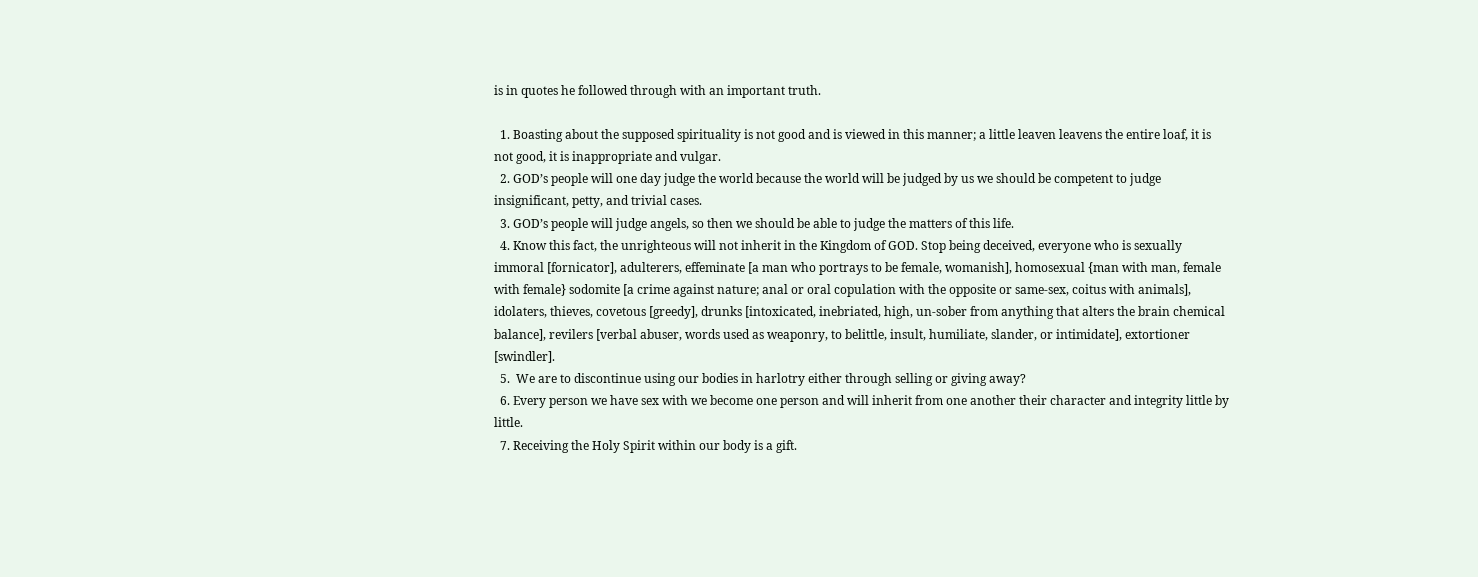is in quotes he followed through with an important truth.

  1. Boasting about the supposed spirituality is not good and is viewed in this manner; a little leaven leavens the entire loaf, it is not good, it is inappropriate and vulgar.
  2. GOD’s people will one day judge the world because the world will be judged by us we should be competent to judge insignificant, petty, and trivial cases.
  3. GOD’s people will judge angels, so then we should be able to judge the matters of this life.
  4. Know this fact, the unrighteous will not inherit in the Kingdom of GOD. Stop being deceived, everyone who is sexually immoral [fornicator], adulterers, effeminate [a man who portrays to be female, womanish], homosexual {man with man, female with female} sodomite [a crime against nature; anal or oral copulation with the opposite or same-sex, coitus with animals], idolaters, thieves, covetous [greedy], drunks [intoxicated, inebriated, high, un-sober from anything that alters the brain chemical balance], revilers [verbal abuser, words used as weaponry, to belittle, insult, humiliate, slander, or intimidate], extortioner [swindler].
  5.  We are to discontinue using our bodies in harlotry either through selling or giving away?
  6. Every person we have sex with we become one person and will inherit from one another their character and integrity little by little.
  7. Receiving the Holy Spirit within our body is a gift.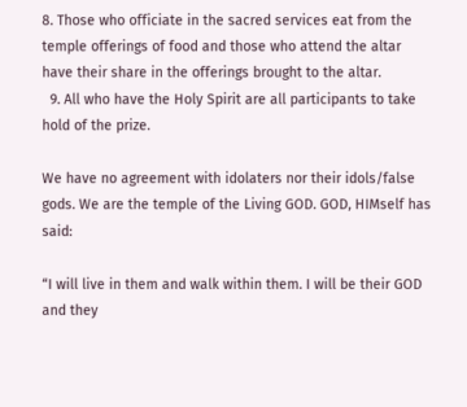8. Those who officiate in the sacred services eat from the temple offerings of food and those who attend the altar have their share in the offerings brought to the altar.
  9. All who have the Holy Spirit are all participants to take hold of the prize.

We have no agreement with idolaters nor their idols/false gods. We are the temple of the Living GOD. GOD, HIMself has said:

“I will live in them and walk within them. I will be their GOD and they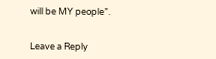will be MY people”.


Leave a Reply